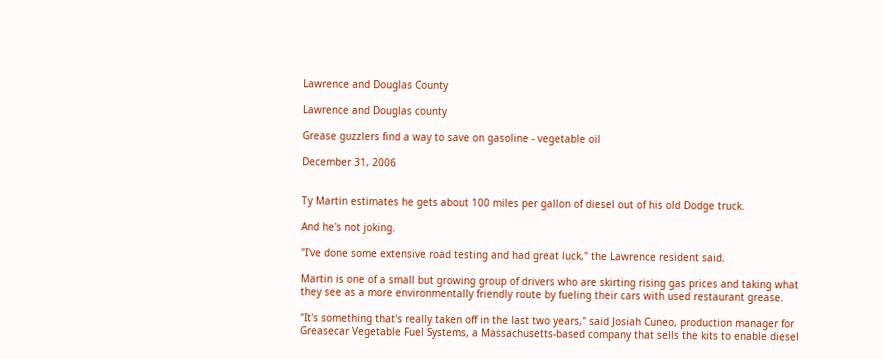Lawrence and Douglas County

Lawrence and Douglas county

Grease guzzlers find a way to save on gasoline - vegetable oil

December 31, 2006


Ty Martin estimates he gets about 100 miles per gallon of diesel out of his old Dodge truck.

And he's not joking.

"I've done some extensive road testing and had great luck," the Lawrence resident said.

Martin is one of a small but growing group of drivers who are skirting rising gas prices and taking what they see as a more environmentally friendly route by fueling their cars with used restaurant grease.

"It's something that's really taken off in the last two years," said Josiah Cuneo, production manager for Greasecar Vegetable Fuel Systems, a Massachusetts-based company that sells the kits to enable diesel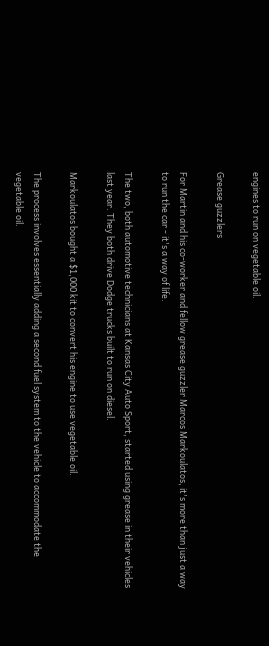engines to run on vegetable oil.

Grease guzzlers

For Martin and his co-worker and fellow grease guzzler Marcos Markoulatos, it's more than just a way to run the car - it's a way of life.

The two, both automotive technicians at Kansas City Auto Sport, started using grease in their vehicles last year. They both drive Dodge trucks built to run on diesel.

Markoulatos bought a $1,000 kit to convert his engine to use vegetable oil.

The process involves essentially adding a second fuel system to the vehicle to accommodate the vegetable oil.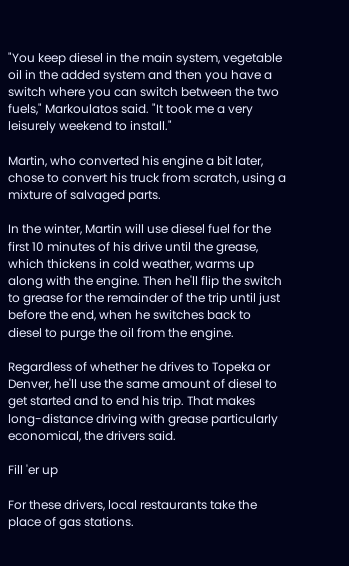"You keep diesel in the main system, vegetable oil in the added system and then you have a switch where you can switch between the two fuels," Markoulatos said. "It took me a very leisurely weekend to install."

Martin, who converted his engine a bit later, chose to convert his truck from scratch, using a mixture of salvaged parts.

In the winter, Martin will use diesel fuel for the first 10 minutes of his drive until the grease, which thickens in cold weather, warms up along with the engine. Then he'll flip the switch to grease for the remainder of the trip until just before the end, when he switches back to diesel to purge the oil from the engine.

Regardless of whether he drives to Topeka or Denver, he'll use the same amount of diesel to get started and to end his trip. That makes long-distance driving with grease particularly economical, the drivers said.

Fill 'er up

For these drivers, local restaurants take the place of gas stations.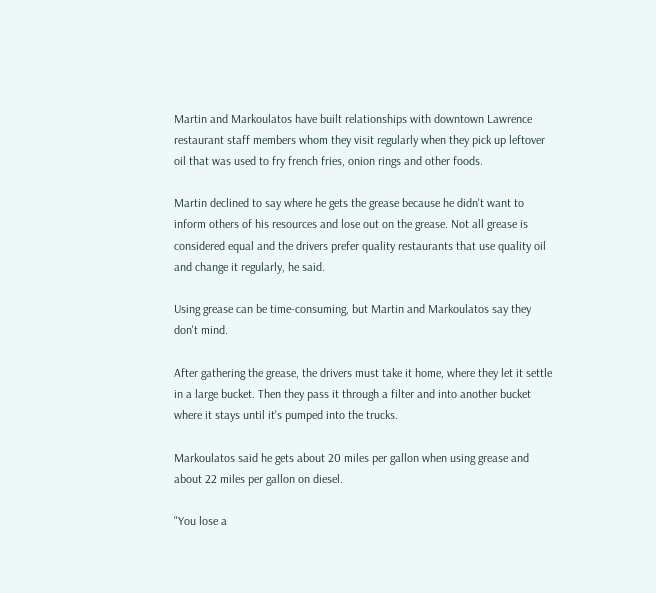Martin and Markoulatos have built relationships with downtown Lawrence restaurant staff members whom they visit regularly when they pick up leftover oil that was used to fry french fries, onion rings and other foods.

Martin declined to say where he gets the grease because he didn't want to inform others of his resources and lose out on the grease. Not all grease is considered equal and the drivers prefer quality restaurants that use quality oil and change it regularly, he said.

Using grease can be time-consuming, but Martin and Markoulatos say they don't mind.

After gathering the grease, the drivers must take it home, where they let it settle in a large bucket. Then they pass it through a filter and into another bucket where it stays until it's pumped into the trucks.

Markoulatos said he gets about 20 miles per gallon when using grease and about 22 miles per gallon on diesel.

"You lose a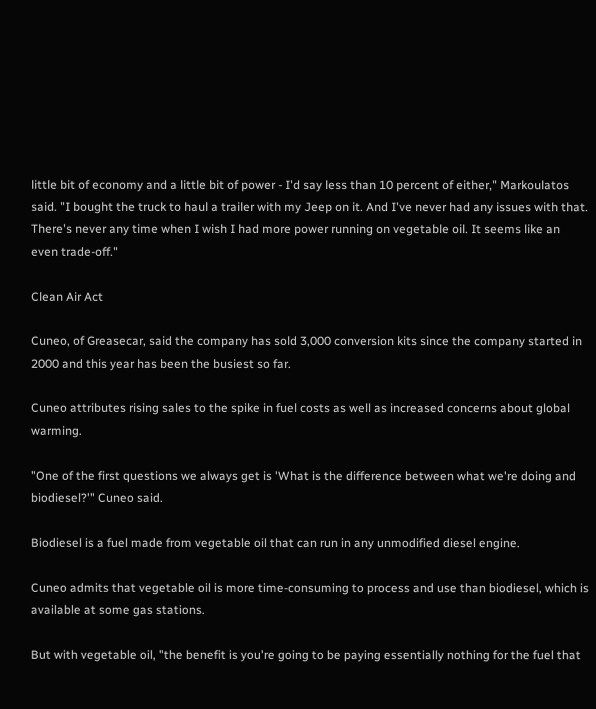little bit of economy and a little bit of power - I'd say less than 10 percent of either," Markoulatos said. "I bought the truck to haul a trailer with my Jeep on it. And I've never had any issues with that. There's never any time when I wish I had more power running on vegetable oil. It seems like an even trade-off."

Clean Air Act

Cuneo, of Greasecar, said the company has sold 3,000 conversion kits since the company started in 2000 and this year has been the busiest so far.

Cuneo attributes rising sales to the spike in fuel costs as well as increased concerns about global warming.

"One of the first questions we always get is 'What is the difference between what we're doing and biodiesel?'" Cuneo said.

Biodiesel is a fuel made from vegetable oil that can run in any unmodified diesel engine.

Cuneo admits that vegetable oil is more time-consuming to process and use than biodiesel, which is available at some gas stations.

But with vegetable oil, "the benefit is you're going to be paying essentially nothing for the fuel that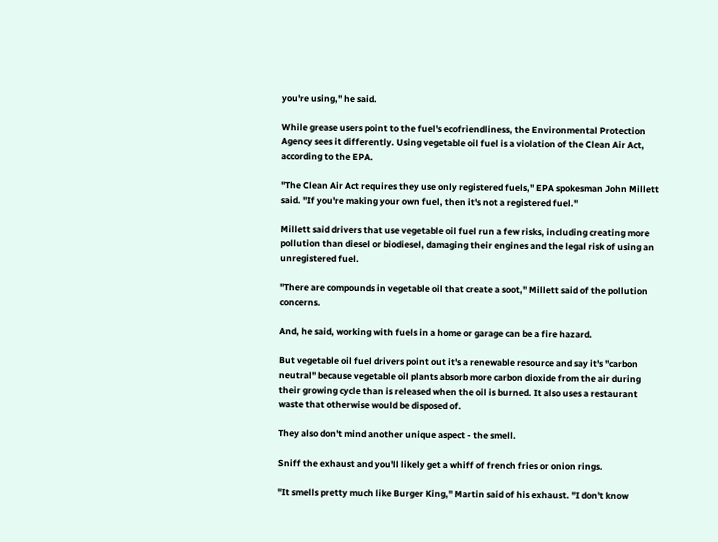you're using," he said.

While grease users point to the fuel's ecofriendliness, the Environmental Protection Agency sees it differently. Using vegetable oil fuel is a violation of the Clean Air Act, according to the EPA.

"The Clean Air Act requires they use only registered fuels," EPA spokesman John Millett said. "If you're making your own fuel, then it's not a registered fuel."

Millett said drivers that use vegetable oil fuel run a few risks, including creating more pollution than diesel or biodiesel, damaging their engines and the legal risk of using an unregistered fuel.

"There are compounds in vegetable oil that create a soot," Millett said of the pollution concerns.

And, he said, working with fuels in a home or garage can be a fire hazard.

But vegetable oil fuel drivers point out it's a renewable resource and say it's "carbon neutral" because vegetable oil plants absorb more carbon dioxide from the air during their growing cycle than is released when the oil is burned. It also uses a restaurant waste that otherwise would be disposed of.

They also don't mind another unique aspect - the smell.

Sniff the exhaust and you'll likely get a whiff of french fries or onion rings.

"It smells pretty much like Burger King," Martin said of his exhaust. "I don't know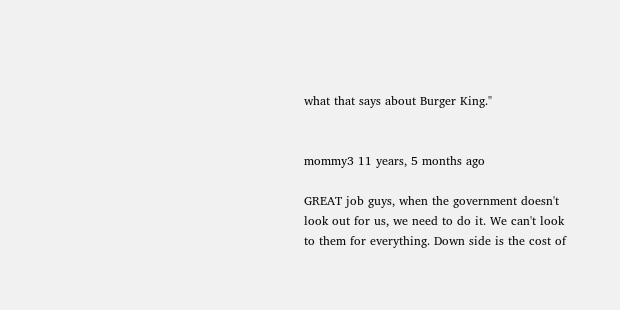what that says about Burger King."


mommy3 11 years, 5 months ago

GREAT job guys, when the government doesn't look out for us, we need to do it. We can't look to them for everything. Down side is the cost of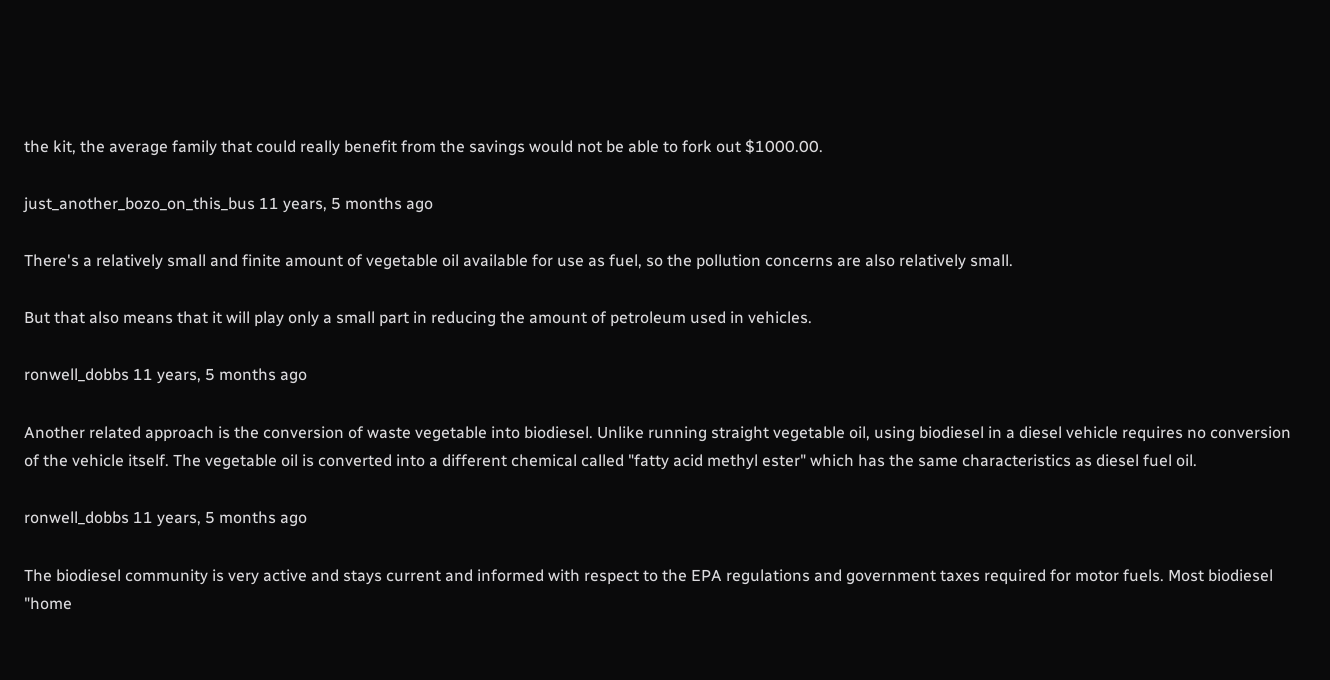the kit, the average family that could really benefit from the savings would not be able to fork out $1000.00.

just_another_bozo_on_this_bus 11 years, 5 months ago

There's a relatively small and finite amount of vegetable oil available for use as fuel, so the pollution concerns are also relatively small.

But that also means that it will play only a small part in reducing the amount of petroleum used in vehicles.

ronwell_dobbs 11 years, 5 months ago

Another related approach is the conversion of waste vegetable into biodiesel. Unlike running straight vegetable oil, using biodiesel in a diesel vehicle requires no conversion of the vehicle itself. The vegetable oil is converted into a different chemical called "fatty acid methyl ester" which has the same characteristics as diesel fuel oil.

ronwell_dobbs 11 years, 5 months ago

The biodiesel community is very active and stays current and informed with respect to the EPA regulations and government taxes required for motor fuels. Most biodiesel "home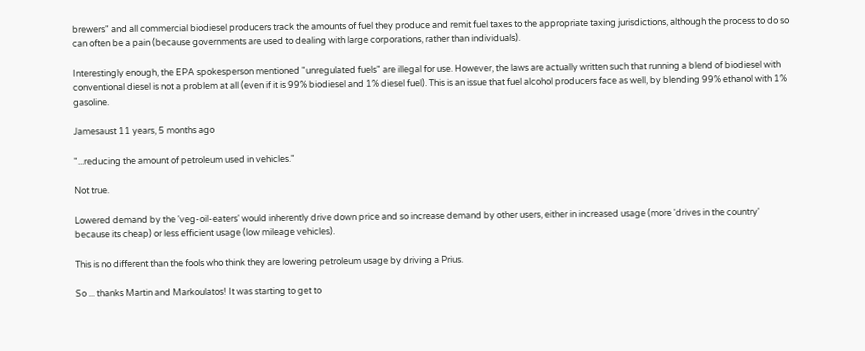brewers" and all commercial biodiesel producers track the amounts of fuel they produce and remit fuel taxes to the appropriate taxing jurisdictions, although the process to do so can often be a pain (because governments are used to dealing with large corporations, rather than individuals).

Interestingly enough, the EPA spokesperson mentioned "unregulated fuels" are illegal for use. However, the laws are actually written such that running a blend of biodiesel with conventional diesel is not a problem at all (even if it is 99% biodiesel and 1% diesel fuel). This is an issue that fuel alcohol producers face as well, by blending 99% ethanol with 1% gasoline.

Jamesaust 11 years, 5 months ago

"...reducing the amount of petroleum used in vehicles."

Not true.

Lowered demand by the 'veg-oil-eaters' would inherently drive down price and so increase demand by other users, either in increased usage (more 'drives in the country' because its cheap) or less efficient usage (low mileage vehicles).

This is no different than the fools who think they are lowering petroleum usage by driving a Prius.

So ... thanks Martin and Markoulatos! It was starting to get to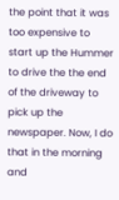the point that it was too expensive to start up the Hummer to drive the the end of the driveway to pick up the newspaper. Now, I do that in the morning and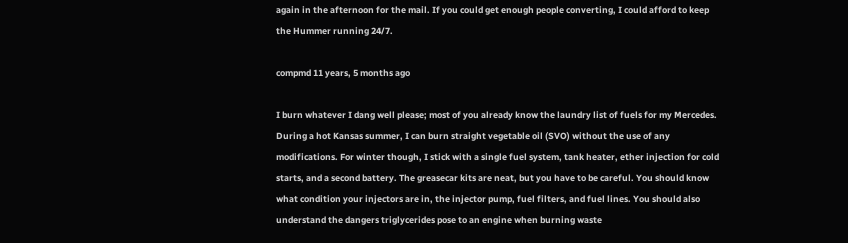again in the afternoon for the mail. If you could get enough people converting, I could afford to keep the Hummer running 24/7.

compmd 11 years, 5 months ago

I burn whatever I dang well please; most of you already know the laundry list of fuels for my Mercedes. During a hot Kansas summer, I can burn straight vegetable oil (SVO) without the use of any modifications. For winter though, I stick with a single fuel system, tank heater, ether injection for cold starts, and a second battery. The greasecar kits are neat, but you have to be careful. You should know what condition your injectors are in, the injector pump, fuel filters, and fuel lines. You should also understand the dangers triglycerides pose to an engine when burning waste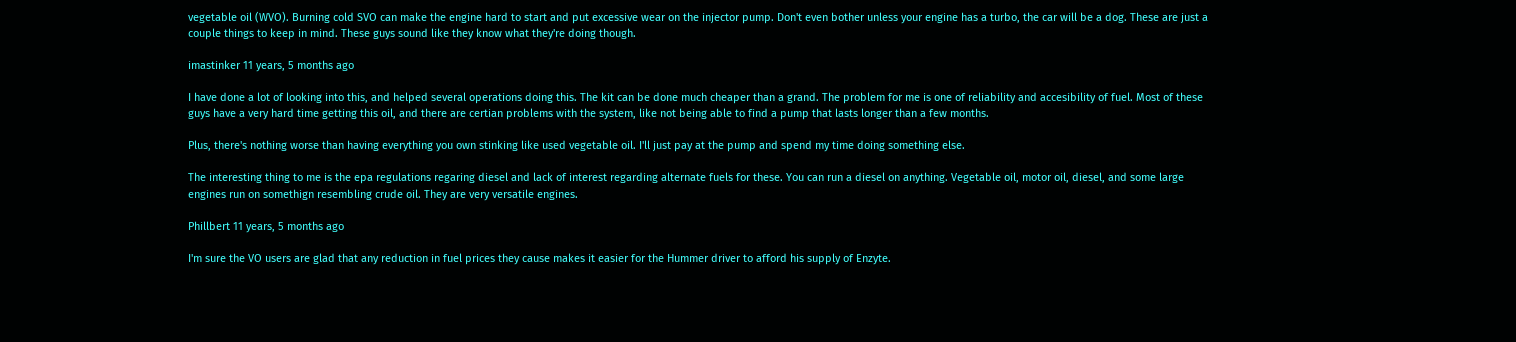vegetable oil (WVO). Burning cold SVO can make the engine hard to start and put excessive wear on the injector pump. Don't even bother unless your engine has a turbo, the car will be a dog. These are just a couple things to keep in mind. These guys sound like they know what they're doing though.

imastinker 11 years, 5 months ago

I have done a lot of looking into this, and helped several operations doing this. The kit can be done much cheaper than a grand. The problem for me is one of reliability and accesibility of fuel. Most of these guys have a very hard time getting this oil, and there are certian problems with the system, like not being able to find a pump that lasts longer than a few months.

Plus, there's nothing worse than having everything you own stinking like used vegetable oil. I'll just pay at the pump and spend my time doing something else.

The interesting thing to me is the epa regulations regaring diesel and lack of interest regarding alternate fuels for these. You can run a diesel on anything. Vegetable oil, motor oil, diesel, and some large engines run on somethign resembling crude oil. They are very versatile engines.

Phillbert 11 years, 5 months ago

I'm sure the VO users are glad that any reduction in fuel prices they cause makes it easier for the Hummer driver to afford his supply of Enzyte.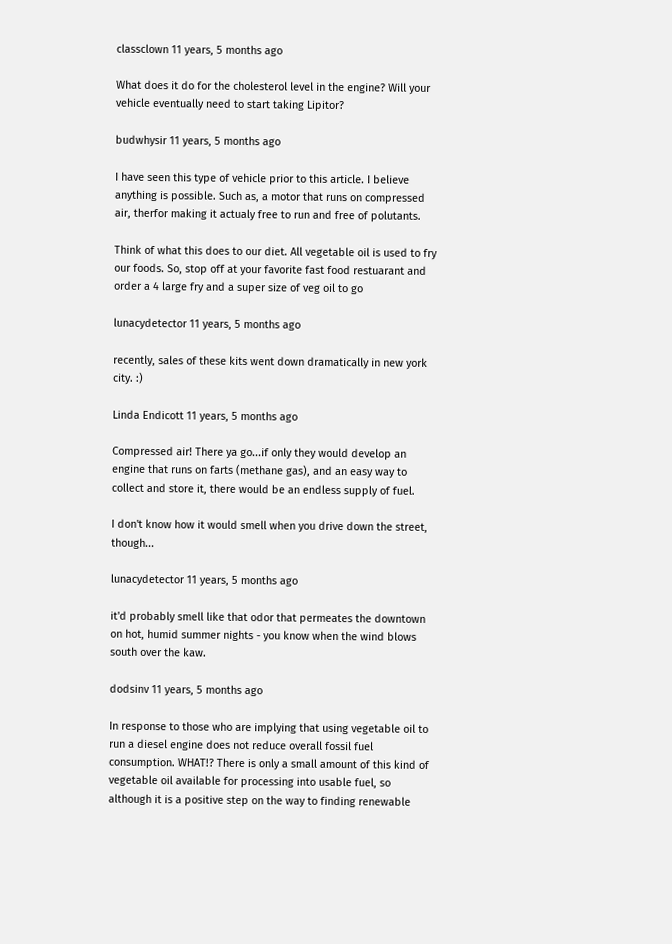classclown 11 years, 5 months ago

What does it do for the cholesterol level in the engine? Will your vehicle eventually need to start taking Lipitor?

budwhysir 11 years, 5 months ago

I have seen this type of vehicle prior to this article. I believe anything is possible. Such as, a motor that runs on compressed air, therfor making it actualy free to run and free of polutants.

Think of what this does to our diet. All vegetable oil is used to fry our foods. So, stop off at your favorite fast food restuarant and order a 4 large fry and a super size of veg oil to go

lunacydetector 11 years, 5 months ago

recently, sales of these kits went down dramatically in new york city. :)

Linda Endicott 11 years, 5 months ago

Compressed air! There ya go...if only they would develop an engine that runs on farts (methane gas), and an easy way to collect and store it, there would be an endless supply of fuel.

I don't know how it would smell when you drive down the street, though...

lunacydetector 11 years, 5 months ago

it'd probably smell like that odor that permeates the downtown on hot, humid summer nights - you know when the wind blows south over the kaw.

dodsinv 11 years, 5 months ago

In response to those who are implying that using vegetable oil to run a diesel engine does not reduce overall fossil fuel consumption. WHAT!? There is only a small amount of this kind of vegetable oil available for processing into usable fuel, so although it is a positive step on the way to finding renewable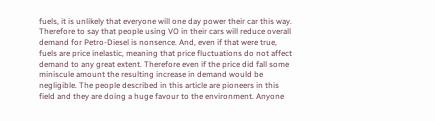fuels, it is unlikely that everyone will one day power their car this way. Therefore to say that people using VO in their cars will reduce overall demand for Petro-Diesel is nonsence. And, even if that were true, fuels are price inelastic, meaning that price fluctuations do not affect demand to any great extent. Therefore even if the price did fall some miniscule amount the resulting increase in demand would be negligible. The people described in this article are pioneers in this field and they are doing a huge favour to the environment. Anyone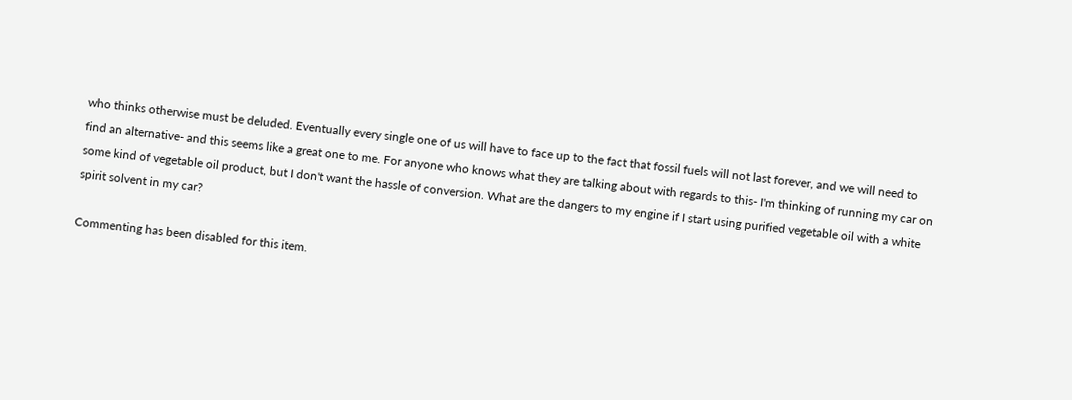who thinks otherwise must be deluded. Eventually every single one of us will have to face up to the fact that fossil fuels will not last forever, and we will need to find an alternative- and this seems like a great one to me. For anyone who knows what they are talking about with regards to this- I'm thinking of running my car on some kind of vegetable oil product, but I don't want the hassle of conversion. What are the dangers to my engine if I start using purified vegetable oil with a white spirit solvent in my car?

Commenting has been disabled for this item.